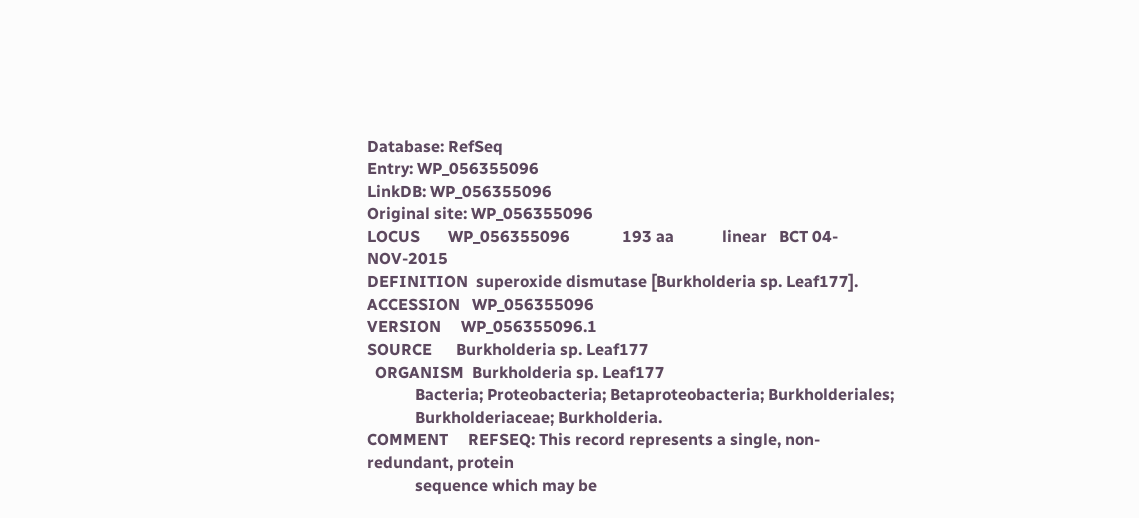Database: RefSeq
Entry: WP_056355096
LinkDB: WP_056355096
Original site: WP_056355096
LOCUS       WP_056355096             193 aa            linear   BCT 04-NOV-2015
DEFINITION  superoxide dismutase [Burkholderia sp. Leaf177].
ACCESSION   WP_056355096
VERSION     WP_056355096.1
SOURCE      Burkholderia sp. Leaf177
  ORGANISM  Burkholderia sp. Leaf177
            Bacteria; Proteobacteria; Betaproteobacteria; Burkholderiales;
            Burkholderiaceae; Burkholderia.
COMMENT     REFSEQ: This record represents a single, non-redundant, protein
            sequence which may be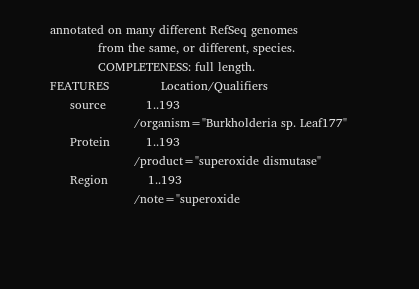annotated on many different RefSeq genomes
            from the same, or different, species.
            COMPLETENESS: full length.
FEATURES             Location/Qualifiers
     source          1..193
                     /organism="Burkholderia sp. Leaf177"
     Protein         1..193
                     /product="superoxide dismutase"
     Region          1..193
                     /note="superoxide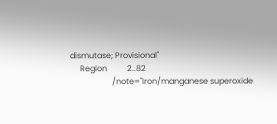dismutase; Provisional"
     Region          2..82
                     /note="Iron/manganese superoxide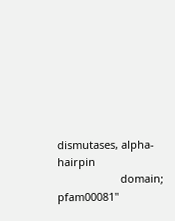dismutases, alpha-hairpin
                     domain; pfam00081"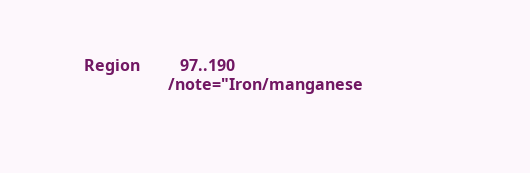Region          97..190
                     /note="Iron/manganese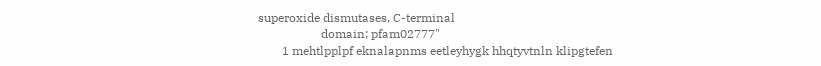superoxide dismutases, C-terminal
                     domain; pfam02777"
        1 mehtlpplpf eknalapnms eetleyhygk hhqtyvtnln klipgtefen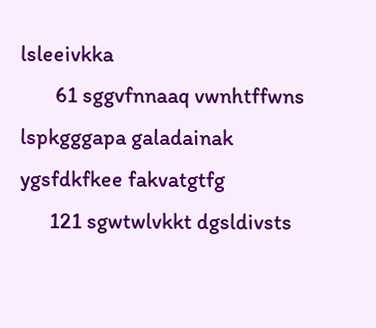lsleeivkka
       61 sggvfnnaaq vwnhtffwns lspkgggapa galadainak ygsfdkfkee fakvatgtfg
      121 sgwtwlvkkt dgsldivsts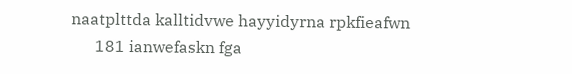naatplttda kalltidvwe hayyidyrna rpkfieafwn
      181 ianwefaskn fga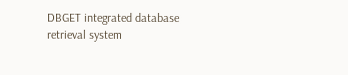DBGET integrated database retrieval system